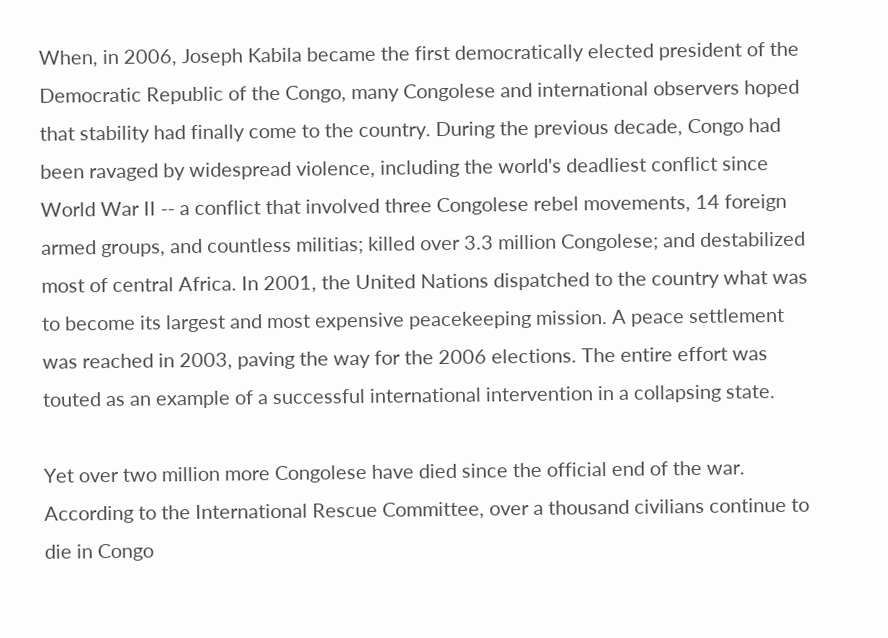When, in 2006, Joseph Kabila became the first democratically elected president of the Democratic Republic of the Congo, many Congolese and international observers hoped that stability had finally come to the country. During the previous decade, Congo had been ravaged by widespread violence, including the world's deadliest conflict since World War II -- a conflict that involved three Congolese rebel movements, 14 foreign armed groups, and countless militias; killed over 3.3 million Congolese; and destabilized most of central Africa. In 2001, the United Nations dispatched to the country what was to become its largest and most expensive peacekeeping mission. A peace settlement was reached in 2003, paving the way for the 2006 elections. The entire effort was touted as an example of a successful international intervention in a collapsing state.

Yet over two million more Congolese have died since the official end of the war. According to the International Rescue Committee, over a thousand civilians continue to die in Congo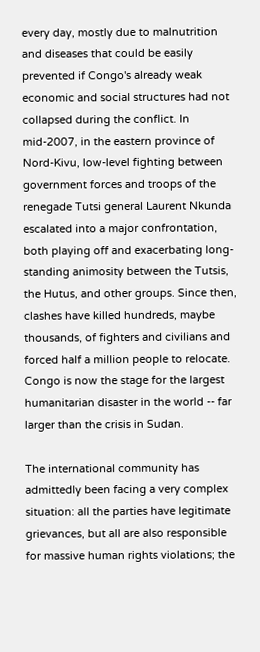every day, mostly due to malnutrition and diseases that could be easily prevented if Congo's already weak economic and social structures had not collapsed during the conflict. In mid-2007, in the eastern province of Nord-Kivu, low-level fighting between government forces and troops of the renegade Tutsi general Laurent Nkunda escalated into a major confrontation, both playing off and exacerbating long-standing animosity between the Tutsis, the Hutus, and other groups. Since then, clashes have killed hundreds, maybe thousands, of fighters and civilians and forced half a million people to relocate. Congo is now the stage for the largest humanitarian disaster in the world -- far larger than the crisis in Sudan.

The international community has admittedly been facing a very complex situation: all the parties have legitimate grievances, but all are also responsible for massive human rights violations; the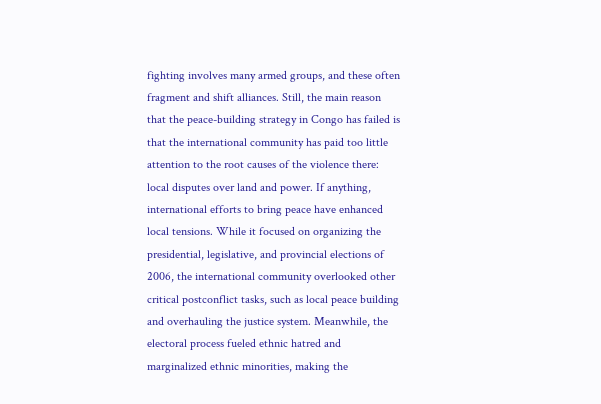fighting involves many armed groups, and these often fragment and shift alliances. Still, the main reason that the peace-building strategy in Congo has failed is that the international community has paid too little attention to the root causes of the violence there: local disputes over land and power. If anything, international efforts to bring peace have enhanced local tensions. While it focused on organizing the presidential, legislative, and provincial elections of 2006, the international community overlooked other critical postconflict tasks, such as local peace building and overhauling the justice system. Meanwhile, the electoral process fueled ethnic hatred and marginalized ethnic minorities, making the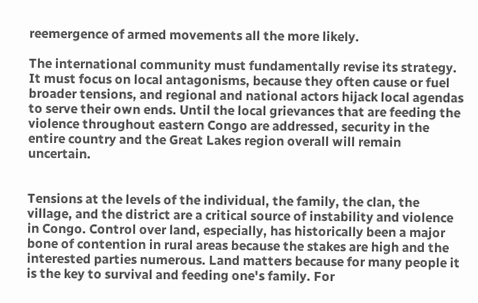reemergence of armed movements all the more likely.

The international community must fundamentally revise its strategy. It must focus on local antagonisms, because they often cause or fuel broader tensions, and regional and national actors hijack local agendas to serve their own ends. Until the local grievances that are feeding the violence throughout eastern Congo are addressed, security in the entire country and the Great Lakes region overall will remain uncertain.


Tensions at the levels of the individual, the family, the clan, the village, and the district are a critical source of instability and violence in Congo. Control over land, especially, has historically been a major bone of contention in rural areas because the stakes are high and the interested parties numerous. Land matters because for many people it is the key to survival and feeding one's family. For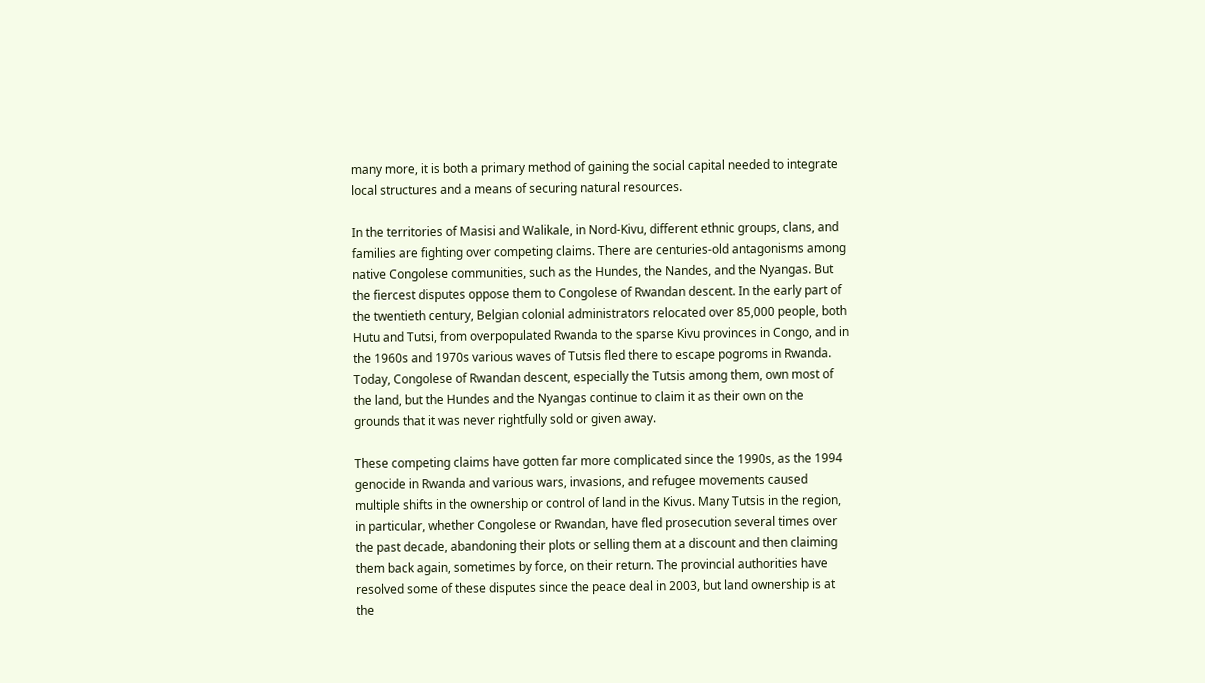many more, it is both a primary method of gaining the social capital needed to integrate local structures and a means of securing natural resources.

In the territories of Masisi and Walikale, in Nord-Kivu, different ethnic groups, clans, and families are fighting over competing claims. There are centuries-old antagonisms among native Congolese communities, such as the Hundes, the Nandes, and the Nyangas. But the fiercest disputes oppose them to Congolese of Rwandan descent. In the early part of the twentieth century, Belgian colonial administrators relocated over 85,000 people, both Hutu and Tutsi, from overpopulated Rwanda to the sparse Kivu provinces in Congo, and in the 1960s and 1970s various waves of Tutsis fled there to escape pogroms in Rwanda. Today, Congolese of Rwandan descent, especially the Tutsis among them, own most of the land, but the Hundes and the Nyangas continue to claim it as their own on the grounds that it was never rightfully sold or given away.

These competing claims have gotten far more complicated since the 1990s, as the 1994 genocide in Rwanda and various wars, invasions, and refugee movements caused multiple shifts in the ownership or control of land in the Kivus. Many Tutsis in the region, in particular, whether Congolese or Rwandan, have fled prosecution several times over the past decade, abandoning their plots or selling them at a discount and then claiming them back again, sometimes by force, on their return. The provincial authorities have resolved some of these disputes since the peace deal in 2003, but land ownership is at the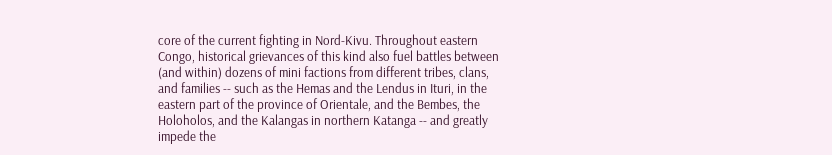core of the current fighting in Nord-Kivu. Throughout eastern Congo, historical grievances of this kind also fuel battles between (and within) dozens of mini factions from different tribes, clans, and families -- such as the Hemas and the Lendus in Ituri, in the eastern part of the province of Orientale, and the Bembes, the Holoholos, and the Kalangas in northern Katanga -- and greatly impede the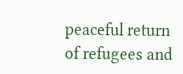peaceful return of refugees and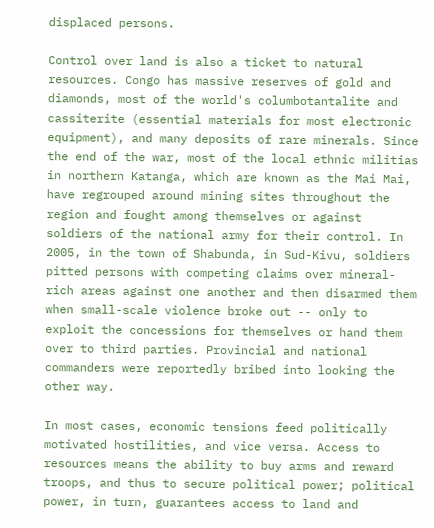displaced persons.

Control over land is also a ticket to natural resources. Congo has massive reserves of gold and diamonds, most of the world's columbotantalite and cassiterite (essential materials for most electronic equipment), and many deposits of rare minerals. Since the end of the war, most of the local ethnic militias in northern Katanga, which are known as the Mai Mai, have regrouped around mining sites throughout the region and fought among themselves or against soldiers of the national army for their control. In 2005, in the town of Shabunda, in Sud-Kivu, soldiers pitted persons with competing claims over mineral-rich areas against one another and then disarmed them when small-scale violence broke out -- only to exploit the concessions for themselves or hand them over to third parties. Provincial and national commanders were reportedly bribed into looking the other way.

In most cases, economic tensions feed politically motivated hostilities, and vice versa. Access to resources means the ability to buy arms and reward troops, and thus to secure political power; political power, in turn, guarantees access to land and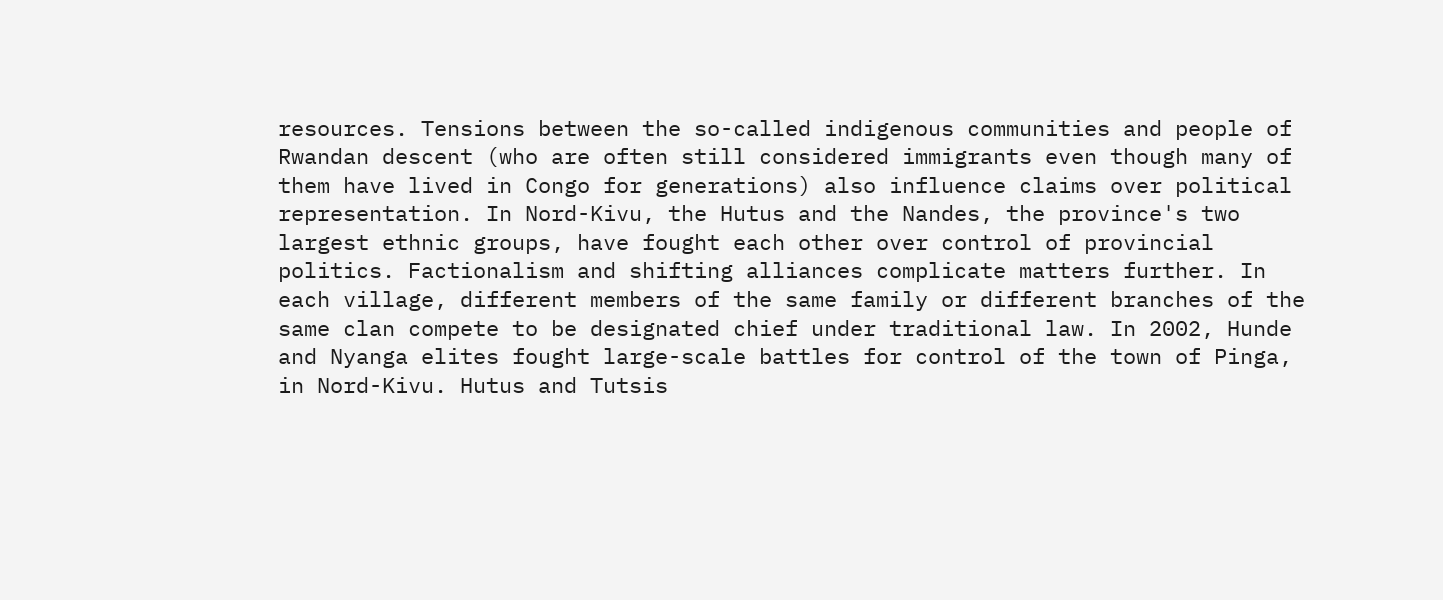resources. Tensions between the so-called indigenous communities and people of Rwandan descent (who are often still considered immigrants even though many of them have lived in Congo for generations) also influence claims over political representation. In Nord-Kivu, the Hutus and the Nandes, the province's two largest ethnic groups, have fought each other over control of provincial politics. Factionalism and shifting alliances complicate matters further. In each village, different members of the same family or different branches of the same clan compete to be designated chief under traditional law. In 2002, Hunde and Nyanga elites fought large-scale battles for control of the town of Pinga, in Nord-Kivu. Hutus and Tutsis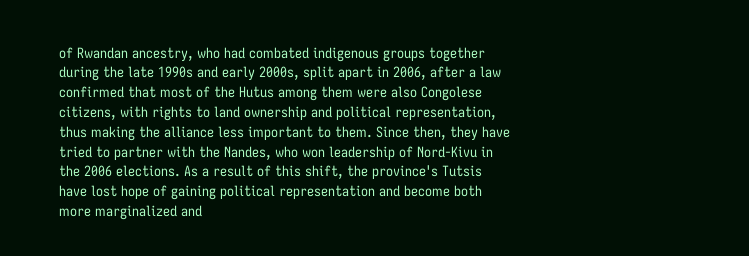of Rwandan ancestry, who had combated indigenous groups together during the late 1990s and early 2000s, split apart in 2006, after a law confirmed that most of the Hutus among them were also Congolese citizens, with rights to land ownership and political representation, thus making the alliance less important to them. Since then, they have tried to partner with the Nandes, who won leadership of Nord-Kivu in the 2006 elections. As a result of this shift, the province's Tutsis have lost hope of gaining political representation and become both more marginalized and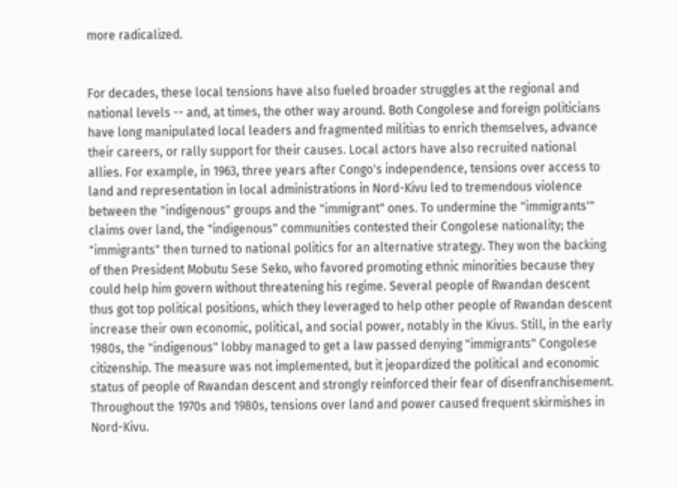more radicalized.


For decades, these local tensions have also fueled broader struggles at the regional and national levels -- and, at times, the other way around. Both Congolese and foreign politicians have long manipulated local leaders and fragmented militias to enrich themselves, advance their careers, or rally support for their causes. Local actors have also recruited national allies. For example, in 1963, three years after Congo's independence, tensions over access to land and representation in local administrations in Nord-Kivu led to tremendous violence between the "indigenous" groups and the "immigrant" ones. To undermine the "immigrants'" claims over land, the "indigenous" communities contested their Congolese nationality; the "immigrants" then turned to national politics for an alternative strategy. They won the backing of then President Mobutu Sese Seko, who favored promoting ethnic minorities because they could help him govern without threatening his regime. Several people of Rwandan descent thus got top political positions, which they leveraged to help other people of Rwandan descent increase their own economic, political, and social power, notably in the Kivus. Still, in the early 1980s, the "indigenous" lobby managed to get a law passed denying "immigrants" Congolese citizenship. The measure was not implemented, but it jeopardized the political and economic status of people of Rwandan descent and strongly reinforced their fear of disenfranchisement. Throughout the 1970s and 1980s, tensions over land and power caused frequent skirmishes in Nord-Kivu.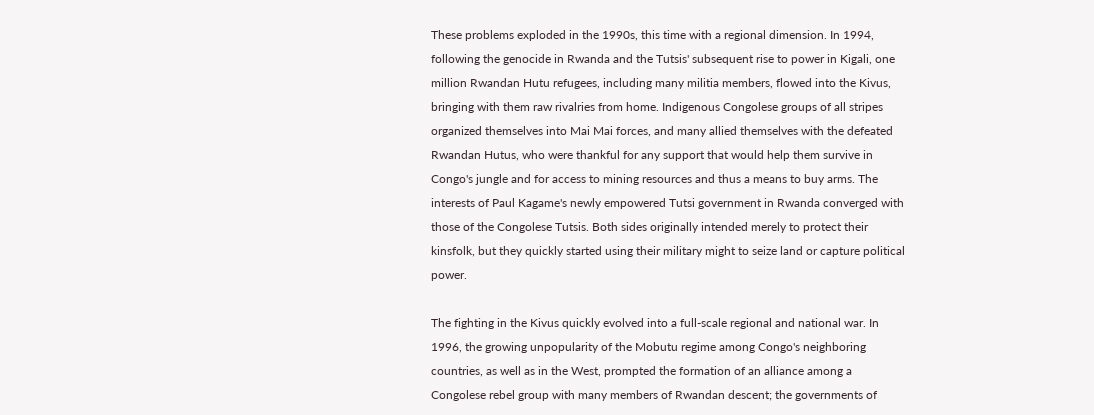These problems exploded in the 1990s, this time with a regional dimension. In 1994, following the genocide in Rwanda and the Tutsis' subsequent rise to power in Kigali, one million Rwandan Hutu refugees, including many militia members, flowed into the Kivus, bringing with them raw rivalries from home. Indigenous Congolese groups of all stripes organized themselves into Mai Mai forces, and many allied themselves with the defeated Rwandan Hutus, who were thankful for any support that would help them survive in Congo's jungle and for access to mining resources and thus a means to buy arms. The interests of Paul Kagame's newly empowered Tutsi government in Rwanda converged with those of the Congolese Tutsis. Both sides originally intended merely to protect their kinsfolk, but they quickly started using their military might to seize land or capture political power.

The fighting in the Kivus quickly evolved into a full-scale regional and national war. In 1996, the growing unpopularity of the Mobutu regime among Congo's neighboring countries, as well as in the West, prompted the formation of an alliance among a Congolese rebel group with many members of Rwandan descent; the governments of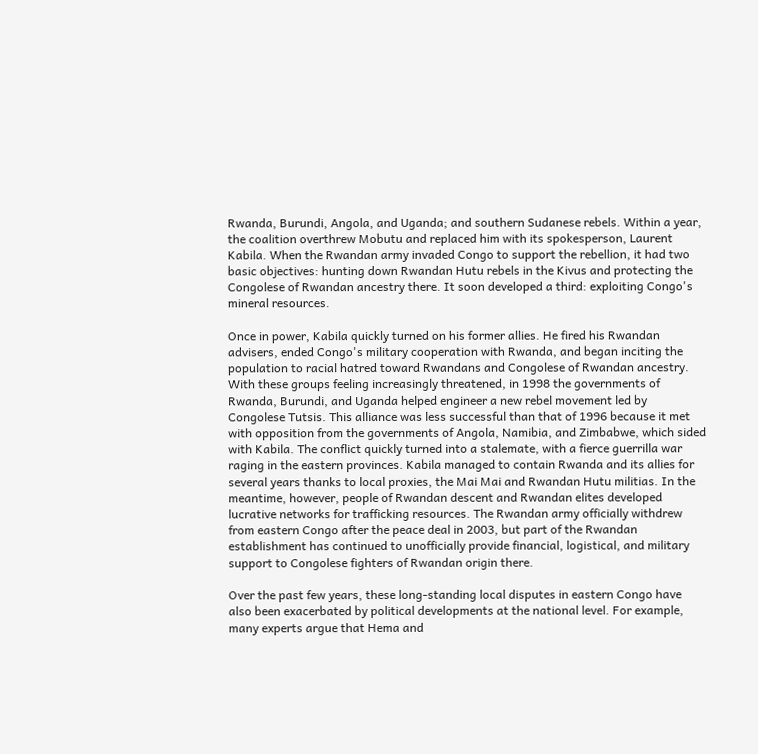Rwanda, Burundi, Angola, and Uganda; and southern Sudanese rebels. Within a year, the coalition overthrew Mobutu and replaced him with its spokesperson, Laurent Kabila. When the Rwandan army invaded Congo to support the rebellion, it had two basic objectives: hunting down Rwandan Hutu rebels in the Kivus and protecting the Congolese of Rwandan ancestry there. It soon developed a third: exploiting Congo's mineral resources.

Once in power, Kabila quickly turned on his former allies. He fired his Rwandan advisers, ended Congo's military cooperation with Rwanda, and began inciting the population to racial hatred toward Rwandans and Congolese of Rwandan ancestry. With these groups feeling increasingly threatened, in 1998 the governments of Rwanda, Burundi, and Uganda helped engineer a new rebel movement led by Congolese Tutsis. This alliance was less successful than that of 1996 because it met with opposition from the governments of Angola, Namibia, and Zimbabwe, which sided with Kabila. The conflict quickly turned into a stalemate, with a fierce guerrilla war raging in the eastern provinces. Kabila managed to contain Rwanda and its allies for several years thanks to local proxies, the Mai Mai and Rwandan Hutu militias. In the meantime, however, people of Rwandan descent and Rwandan elites developed lucrative networks for trafficking resources. The Rwandan army officially withdrew from eastern Congo after the peace deal in 2003, but part of the Rwandan establishment has continued to unofficially provide financial, logistical, and military support to Congolese fighters of Rwandan origin there.

Over the past few years, these long-standing local disputes in eastern Congo have also been exacerbated by political developments at the national level. For example, many experts argue that Hema and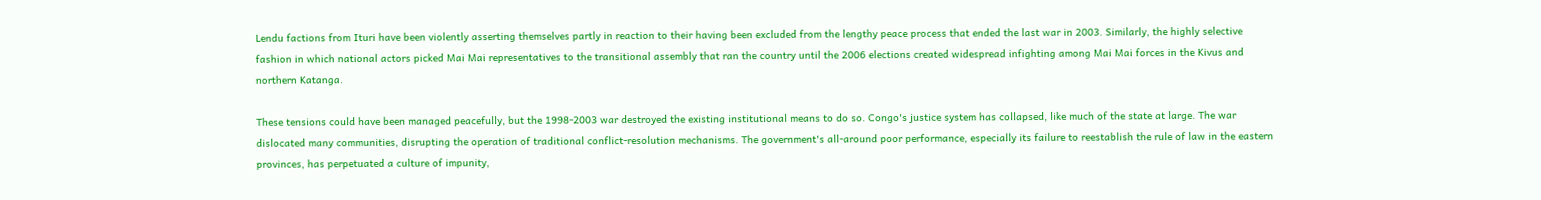Lendu factions from Ituri have been violently asserting themselves partly in reaction to their having been excluded from the lengthy peace process that ended the last war in 2003. Similarly, the highly selective fashion in which national actors picked Mai Mai representatives to the transitional assembly that ran the country until the 2006 elections created widespread infighting among Mai Mai forces in the Kivus and northern Katanga.

These tensions could have been managed peacefully, but the 1998-2003 war destroyed the existing institutional means to do so. Congo's justice system has collapsed, like much of the state at large. The war dislocated many communities, disrupting the operation of traditional conflict-resolution mechanisms. The government's all-around poor performance, especially its failure to reestablish the rule of law in the eastern provinces, has perpetuated a culture of impunity,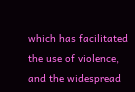which has facilitated the use of violence, and the widespread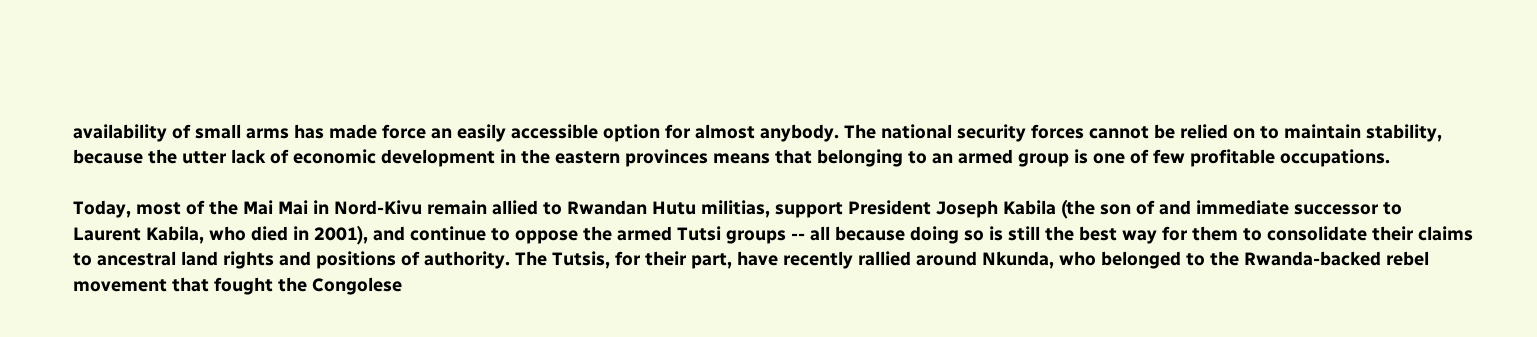availability of small arms has made force an easily accessible option for almost anybody. The national security forces cannot be relied on to maintain stability, because the utter lack of economic development in the eastern provinces means that belonging to an armed group is one of few profitable occupations.

Today, most of the Mai Mai in Nord-Kivu remain allied to Rwandan Hutu militias, support President Joseph Kabila (the son of and immediate successor to Laurent Kabila, who died in 2001), and continue to oppose the armed Tutsi groups -- all because doing so is still the best way for them to consolidate their claims to ancestral land rights and positions of authority. The Tutsis, for their part, have recently rallied around Nkunda, who belonged to the Rwanda-backed rebel movement that fought the Congolese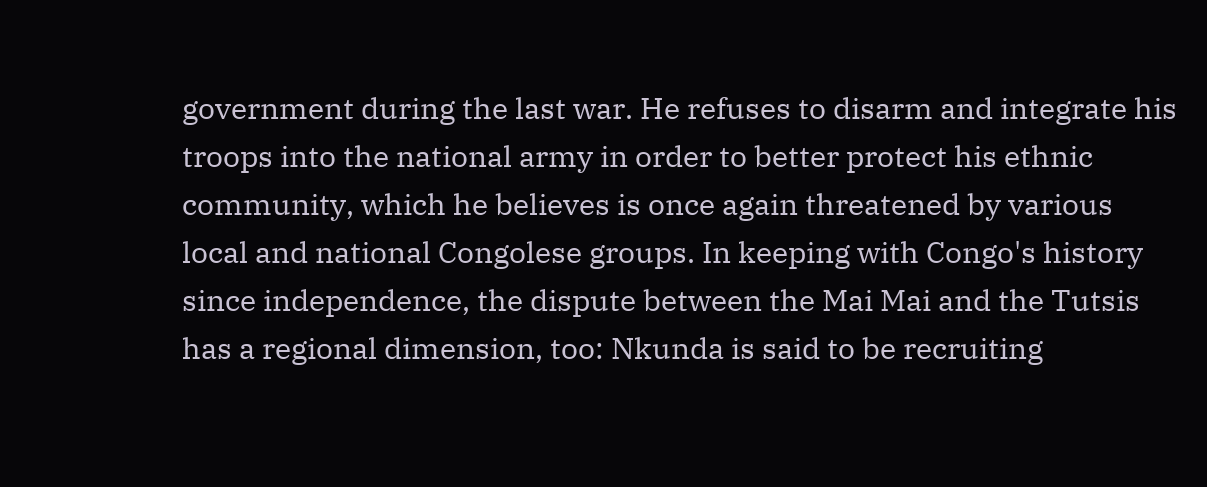government during the last war. He refuses to disarm and integrate his troops into the national army in order to better protect his ethnic community, which he believes is once again threatened by various local and national Congolese groups. In keeping with Congo's history since independence, the dispute between the Mai Mai and the Tutsis has a regional dimension, too: Nkunda is said to be recruiting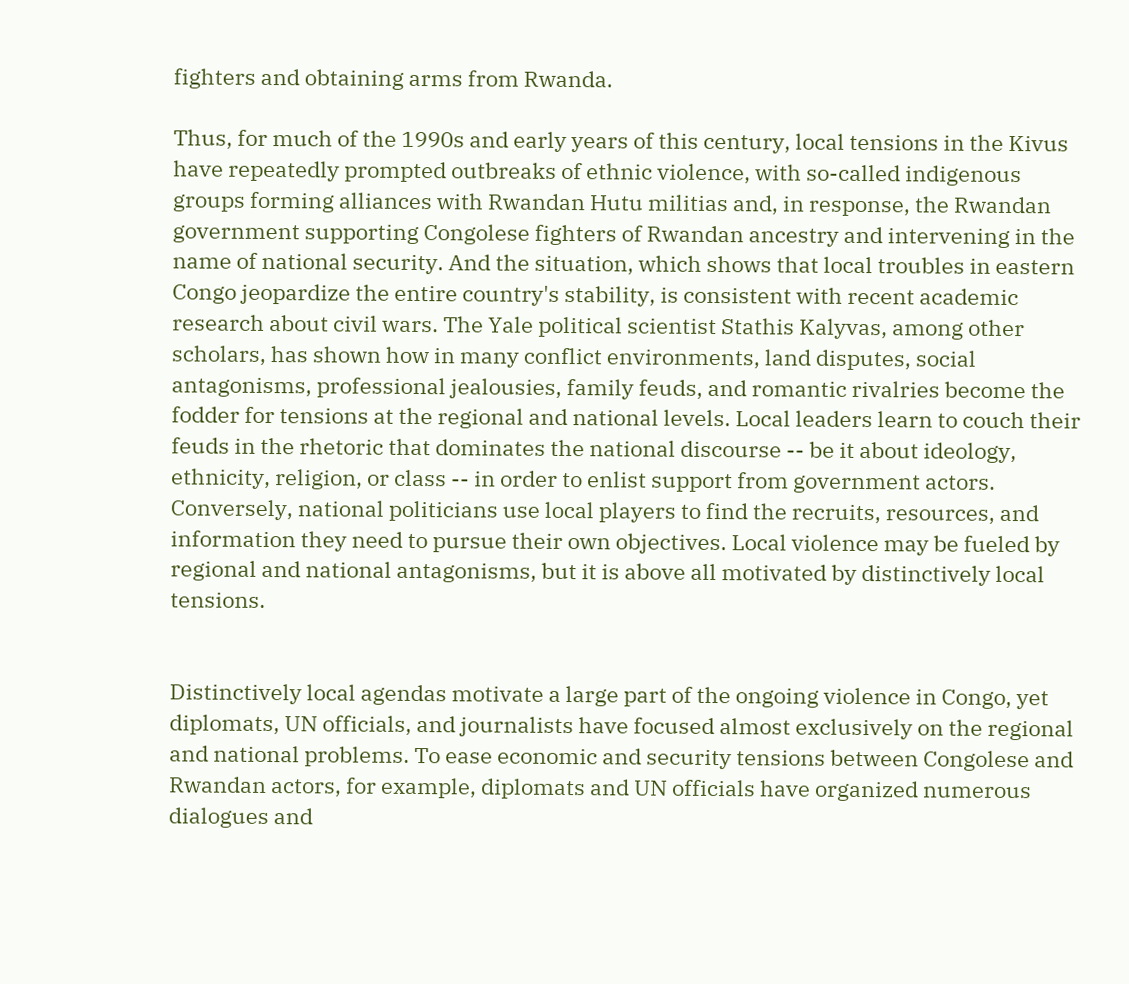fighters and obtaining arms from Rwanda.

Thus, for much of the 1990s and early years of this century, local tensions in the Kivus have repeatedly prompted outbreaks of ethnic violence, with so-called indigenous groups forming alliances with Rwandan Hutu militias and, in response, the Rwandan government supporting Congolese fighters of Rwandan ancestry and intervening in the name of national security. And the situation, which shows that local troubles in eastern Congo jeopardize the entire country's stability, is consistent with recent academic research about civil wars. The Yale political scientist Stathis Kalyvas, among other scholars, has shown how in many conflict environments, land disputes, social antagonisms, professional jealousies, family feuds, and romantic rivalries become the fodder for tensions at the regional and national levels. Local leaders learn to couch their feuds in the rhetoric that dominates the national discourse -- be it about ideology, ethnicity, religion, or class -- in order to enlist support from government actors. Conversely, national politicians use local players to find the recruits, resources, and information they need to pursue their own objectives. Local violence may be fueled by regional and national antagonisms, but it is above all motivated by distinctively local tensions.


Distinctively local agendas motivate a large part of the ongoing violence in Congo, yet diplomats, UN officials, and journalists have focused almost exclusively on the regional and national problems. To ease economic and security tensions between Congolese and Rwandan actors, for example, diplomats and UN officials have organized numerous dialogues and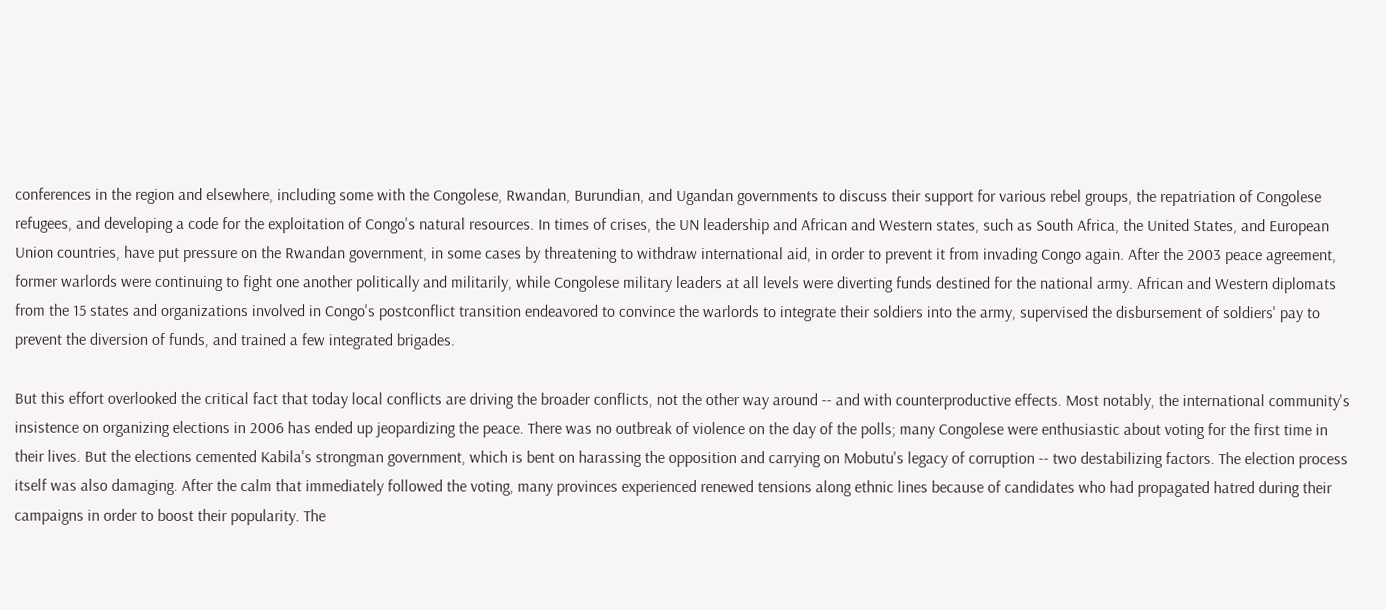conferences in the region and elsewhere, including some with the Congolese, Rwandan, Burundian, and Ugandan governments to discuss their support for various rebel groups, the repatriation of Congolese refugees, and developing a code for the exploitation of Congo's natural resources. In times of crises, the UN leadership and African and Western states, such as South Africa, the United States, and European Union countries, have put pressure on the Rwandan government, in some cases by threatening to withdraw international aid, in order to prevent it from invading Congo again. After the 2003 peace agreement, former warlords were continuing to fight one another politically and militarily, while Congolese military leaders at all levels were diverting funds destined for the national army. African and Western diplomats from the 15 states and organizations involved in Congo's postconflict transition endeavored to convince the warlords to integrate their soldiers into the army, supervised the disbursement of soldiers' pay to prevent the diversion of funds, and trained a few integrated brigades.

But this effort overlooked the critical fact that today local conflicts are driving the broader conflicts, not the other way around -- and with counterproductive effects. Most notably, the international community's insistence on organizing elections in 2006 has ended up jeopardizing the peace. There was no outbreak of violence on the day of the polls; many Congolese were enthusiastic about voting for the first time in their lives. But the elections cemented Kabila's strongman government, which is bent on harassing the opposition and carrying on Mobutu's legacy of corruption -- two destabilizing factors. The election process itself was also damaging. After the calm that immediately followed the voting, many provinces experienced renewed tensions along ethnic lines because of candidates who had propagated hatred during their campaigns in order to boost their popularity. The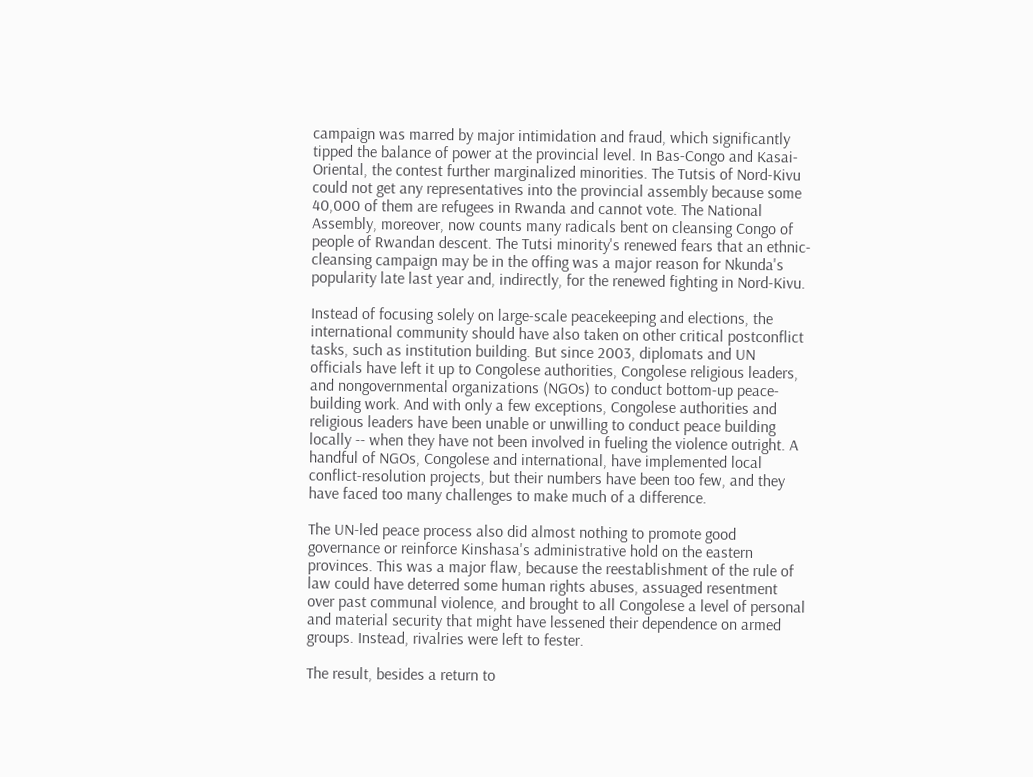campaign was marred by major intimidation and fraud, which significantly tipped the balance of power at the provincial level. In Bas-Congo and Kasai-Oriental, the contest further marginalized minorities. The Tutsis of Nord-Kivu could not get any representatives into the provincial assembly because some 40,000 of them are refugees in Rwanda and cannot vote. The National Assembly, moreover, now counts many radicals bent on cleansing Congo of people of Rwandan descent. The Tutsi minority's renewed fears that an ethnic-cleansing campaign may be in the offing was a major reason for Nkunda's popularity late last year and, indirectly, for the renewed fighting in Nord-Kivu.

Instead of focusing solely on large-scale peacekeeping and elections, the international community should have also taken on other critical postconflict tasks, such as institution building. But since 2003, diplomats and UN officials have left it up to Congolese authorities, Congolese religious leaders, and nongovernmental organizations (NGOs) to conduct bottom-up peace-building work. And with only a few exceptions, Congolese authorities and religious leaders have been unable or unwilling to conduct peace building locally -- when they have not been involved in fueling the violence outright. A handful of NGOs, Congolese and international, have implemented local conflict-resolution projects, but their numbers have been too few, and they have faced too many challenges to make much of a difference.

The UN-led peace process also did almost nothing to promote good governance or reinforce Kinshasa's administrative hold on the eastern provinces. This was a major flaw, because the reestablishment of the rule of law could have deterred some human rights abuses, assuaged resentment over past communal violence, and brought to all Congolese a level of personal and material security that might have lessened their dependence on armed groups. Instead, rivalries were left to fester.

The result, besides a return to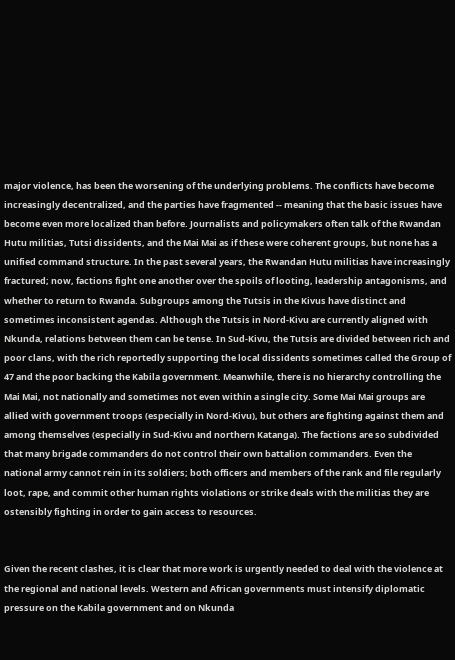major violence, has been the worsening of the underlying problems. The conflicts have become increasingly decentralized, and the parties have fragmented -- meaning that the basic issues have become even more localized than before. Journalists and policymakers often talk of the Rwandan Hutu militias, Tutsi dissidents, and the Mai Mai as if these were coherent groups, but none has a unified command structure. In the past several years, the Rwandan Hutu militias have increasingly fractured; now, factions fight one another over the spoils of looting, leadership antagonisms, and whether to return to Rwanda. Subgroups among the Tutsis in the Kivus have distinct and sometimes inconsistent agendas. Although the Tutsis in Nord-Kivu are currently aligned with Nkunda, relations between them can be tense. In Sud-Kivu, the Tutsis are divided between rich and poor clans, with the rich reportedly supporting the local dissidents sometimes called the Group of 47 and the poor backing the Kabila government. Meanwhile, there is no hierarchy controlling the Mai Mai, not nationally and sometimes not even within a single city. Some Mai Mai groups are allied with government troops (especially in Nord-Kivu), but others are fighting against them and among themselves (especially in Sud-Kivu and northern Katanga). The factions are so subdivided that many brigade commanders do not control their own battalion commanders. Even the national army cannot rein in its soldiers; both officers and members of the rank and file regularly loot, rape, and commit other human rights violations or strike deals with the militias they are ostensibly fighting in order to gain access to resources.


Given the recent clashes, it is clear that more work is urgently needed to deal with the violence at the regional and national levels. Western and African governments must intensify diplomatic pressure on the Kabila government and on Nkunda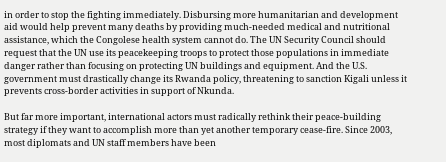in order to stop the fighting immediately. Disbursing more humanitarian and development aid would help prevent many deaths by providing much-needed medical and nutritional assistance, which the Congolese health system cannot do. The UN Security Council should request that the UN use its peacekeeping troops to protect those populations in immediate danger rather than focusing on protecting UN buildings and equipment. And the U.S. government must drastically change its Rwanda policy, threatening to sanction Kigali unless it prevents cross-border activities in support of Nkunda.

But far more important, international actors must radically rethink their peace-building strategy if they want to accomplish more than yet another temporary cease-fire. Since 2003, most diplomats and UN staff members have been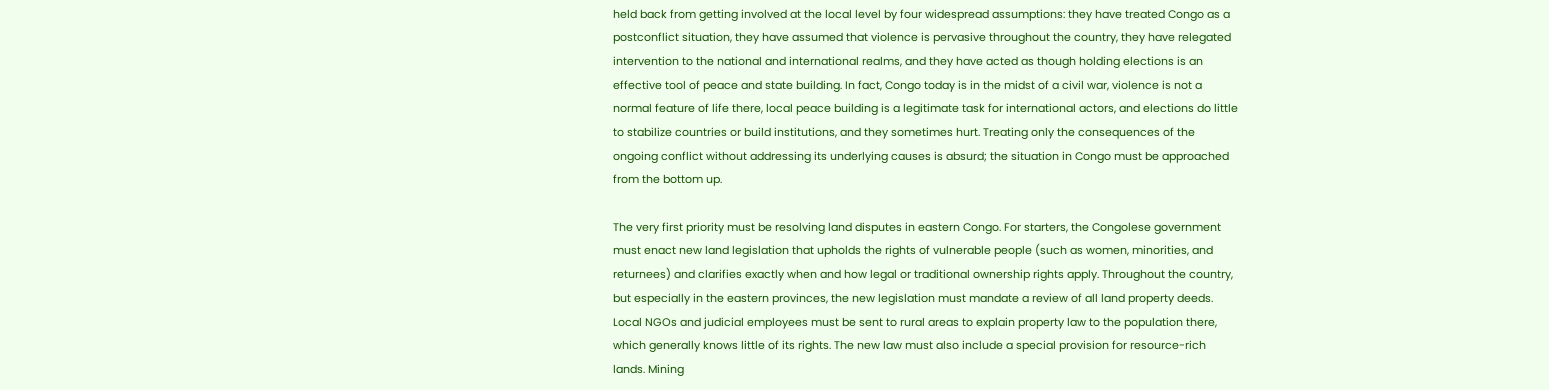held back from getting involved at the local level by four widespread assumptions: they have treated Congo as a postconflict situation, they have assumed that violence is pervasive throughout the country, they have relegated intervention to the national and international realms, and they have acted as though holding elections is an effective tool of peace and state building. In fact, Congo today is in the midst of a civil war, violence is not a normal feature of life there, local peace building is a legitimate task for international actors, and elections do little to stabilize countries or build institutions, and they sometimes hurt. Treating only the consequences of the ongoing conflict without addressing its underlying causes is absurd; the situation in Congo must be approached from the bottom up.

The very first priority must be resolving land disputes in eastern Congo. For starters, the Congolese government must enact new land legislation that upholds the rights of vulnerable people (such as women, minorities, and returnees) and clarifies exactly when and how legal or traditional ownership rights apply. Throughout the country, but especially in the eastern provinces, the new legislation must mandate a review of all land property deeds. Local NGOs and judicial employees must be sent to rural areas to explain property law to the population there, which generally knows little of its rights. The new law must also include a special provision for resource-rich lands. Mining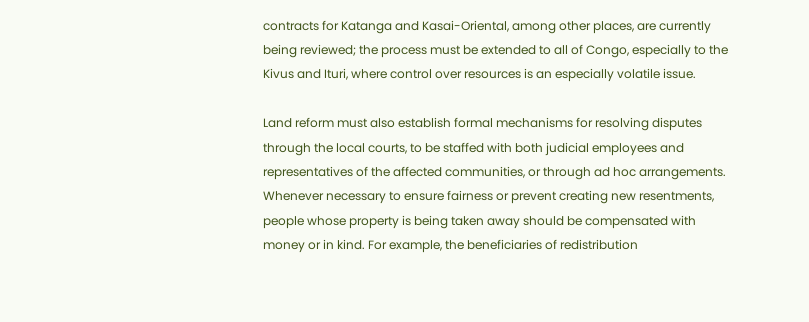contracts for Katanga and Kasai-Oriental, among other places, are currently being reviewed; the process must be extended to all of Congo, especially to the Kivus and Ituri, where control over resources is an especially volatile issue.

Land reform must also establish formal mechanisms for resolving disputes through the local courts, to be staffed with both judicial employees and representatives of the affected communities, or through ad hoc arrangements. Whenever necessary to ensure fairness or prevent creating new resentments, people whose property is being taken away should be compensated with money or in kind. For example, the beneficiaries of redistribution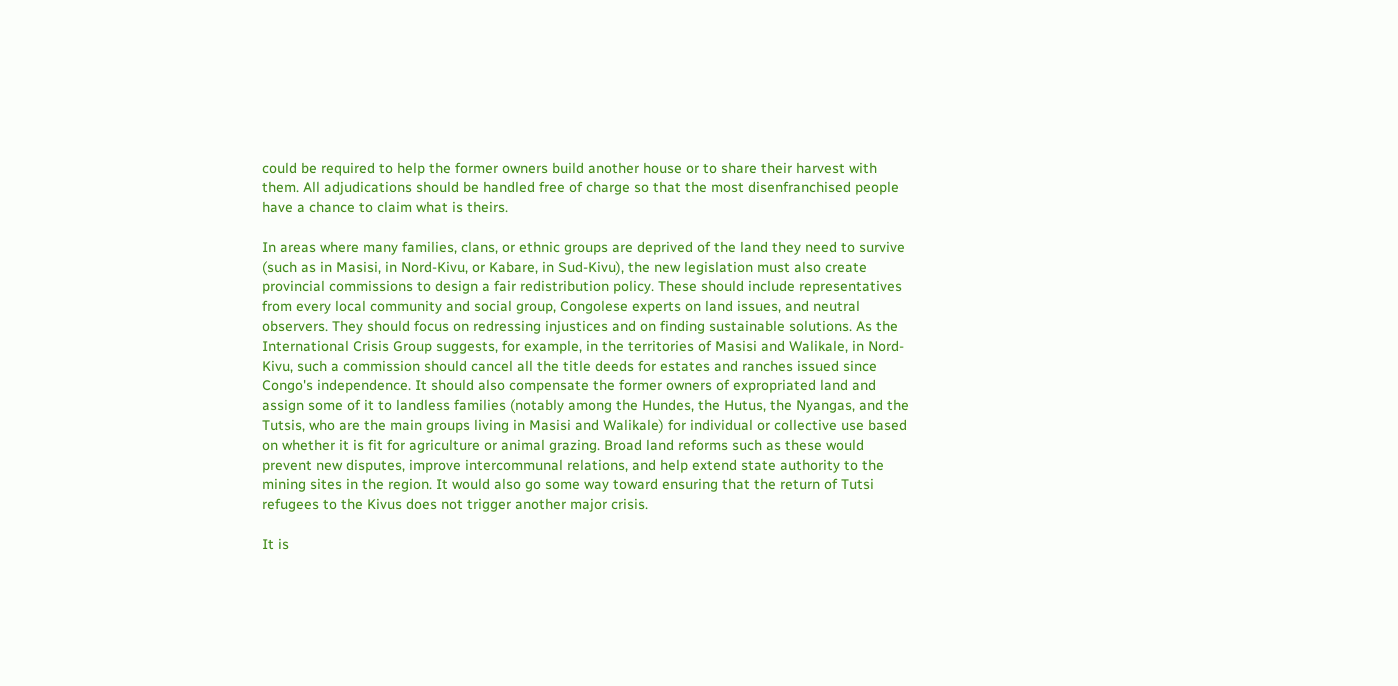could be required to help the former owners build another house or to share their harvest with them. All adjudications should be handled free of charge so that the most disenfranchised people have a chance to claim what is theirs.

In areas where many families, clans, or ethnic groups are deprived of the land they need to survive (such as in Masisi, in Nord-Kivu, or Kabare, in Sud-Kivu), the new legislation must also create provincial commissions to design a fair redistribution policy. These should include representatives from every local community and social group, Congolese experts on land issues, and neutral observers. They should focus on redressing injustices and on finding sustainable solutions. As the International Crisis Group suggests, for example, in the territories of Masisi and Walikale, in Nord-Kivu, such a commission should cancel all the title deeds for estates and ranches issued since Congo's independence. It should also compensate the former owners of expropriated land and assign some of it to landless families (notably among the Hundes, the Hutus, the Nyangas, and the Tutsis, who are the main groups living in Masisi and Walikale) for individual or collective use based on whether it is fit for agriculture or animal grazing. Broad land reforms such as these would prevent new disputes, improve intercommunal relations, and help extend state authority to the mining sites in the region. It would also go some way toward ensuring that the return of Tutsi refugees to the Kivus does not trigger another major crisis.

It is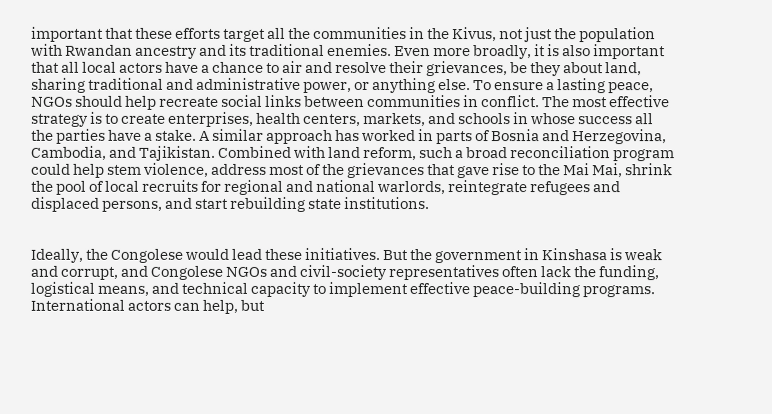important that these efforts target all the communities in the Kivus, not just the population with Rwandan ancestry and its traditional enemies. Even more broadly, it is also important that all local actors have a chance to air and resolve their grievances, be they about land, sharing traditional and administrative power, or anything else. To ensure a lasting peace, NGOs should help recreate social links between communities in conflict. The most effective strategy is to create enterprises, health centers, markets, and schools in whose success all the parties have a stake. A similar approach has worked in parts of Bosnia and Herzegovina, Cambodia, and Tajikistan. Combined with land reform, such a broad reconciliation program could help stem violence, address most of the grievances that gave rise to the Mai Mai, shrink the pool of local recruits for regional and national warlords, reintegrate refugees and displaced persons, and start rebuilding state institutions.


Ideally, the Congolese would lead these initiatives. But the government in Kinshasa is weak and corrupt, and Congolese NGOs and civil-society representatives often lack the funding, logistical means, and technical capacity to implement effective peace-building programs. International actors can help, but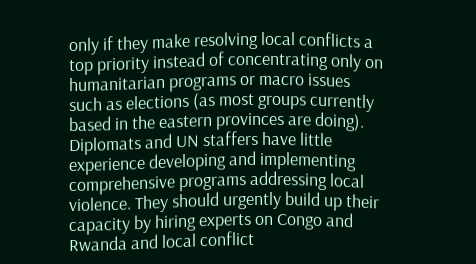only if they make resolving local conflicts a top priority instead of concentrating only on humanitarian programs or macro issues such as elections (as most groups currently based in the eastern provinces are doing). Diplomats and UN staffers have little experience developing and implementing comprehensive programs addressing local violence. They should urgently build up their capacity by hiring experts on Congo and Rwanda and local conflict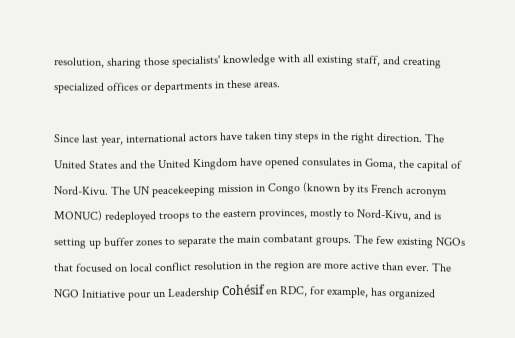resolution, sharing those specialists' knowledge with all existing staff, and creating specialized offices or departments in these areas.

Since last year, international actors have taken tiny steps in the right direction. The United States and the United Kingdom have opened consulates in Goma, the capital of Nord-Kivu. The UN peacekeeping mission in Congo (known by its French acronym MONUC) redeployed troops to the eastern provinces, mostly to Nord-Kivu, and is setting up buffer zones to separate the main combatant groups. The few existing NGOs that focused on local conflict resolution in the region are more active than ever. The NGO Initiative pour un Leadership Cohésif en RDC, for example, has organized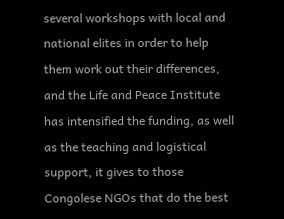several workshops with local and national elites in order to help them work out their differences, and the Life and Peace Institute has intensified the funding, as well as the teaching and logistical support, it gives to those Congolese NGOs that do the best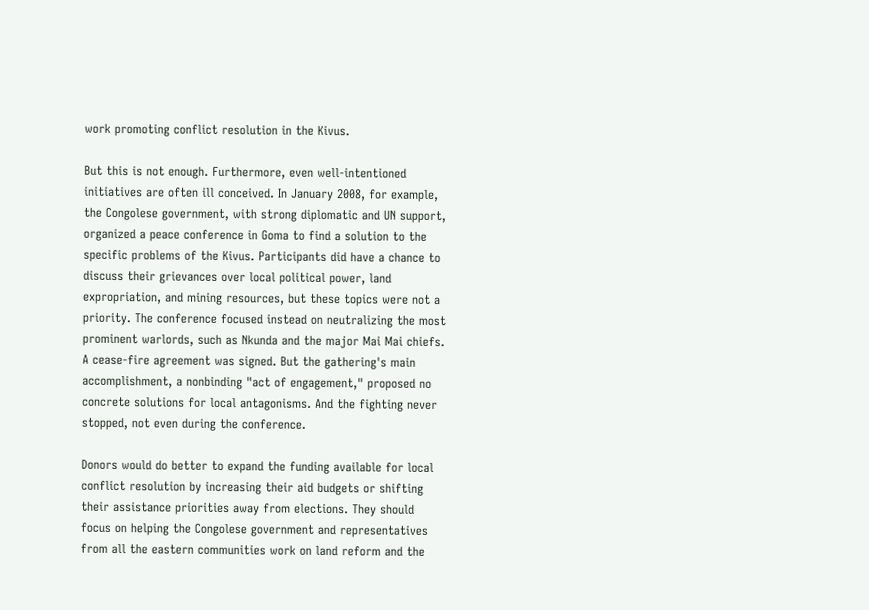work promoting conflict resolution in the Kivus.

But this is not enough. Furthermore, even well-intentioned initiatives are often ill conceived. In January 2008, for example, the Congolese government, with strong diplomatic and UN support, organized a peace conference in Goma to find a solution to the specific problems of the Kivus. Participants did have a chance to discuss their grievances over local political power, land expropriation, and mining resources, but these topics were not a priority. The conference focused instead on neutralizing the most prominent warlords, such as Nkunda and the major Mai Mai chiefs. A cease-fire agreement was signed. But the gathering's main accomplishment, a nonbinding "act of engagement," proposed no concrete solutions for local antagonisms. And the fighting never stopped, not even during the conference.

Donors would do better to expand the funding available for local conflict resolution by increasing their aid budgets or shifting their assistance priorities away from elections. They should focus on helping the Congolese government and representatives from all the eastern communities work on land reform and the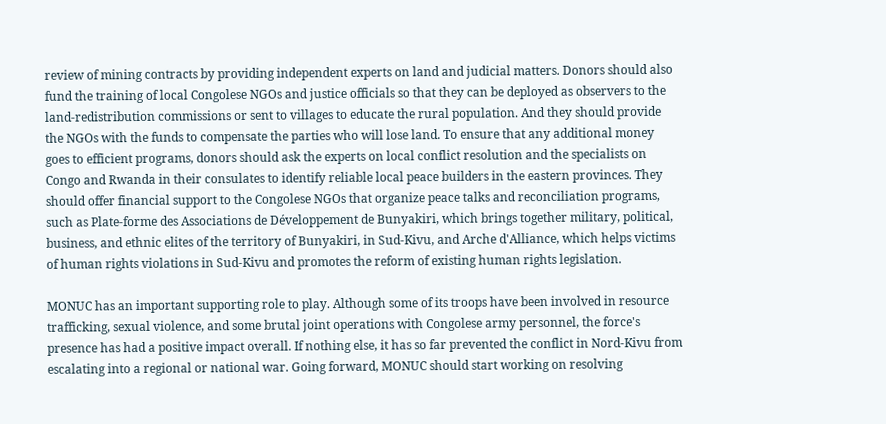review of mining contracts by providing independent experts on land and judicial matters. Donors should also fund the training of local Congolese NGOs and justice officials so that they can be deployed as observers to the land-redistribution commissions or sent to villages to educate the rural population. And they should provide the NGOs with the funds to compensate the parties who will lose land. To ensure that any additional money goes to efficient programs, donors should ask the experts on local conflict resolution and the specialists on Congo and Rwanda in their consulates to identify reliable local peace builders in the eastern provinces. They should offer financial support to the Congolese NGOs that organize peace talks and reconciliation programs, such as Plate-forme des Associations de Développement de Bunyakiri, which brings together military, political, business, and ethnic elites of the territory of Bunyakiri, in Sud-Kivu, and Arche d'Alliance, which helps victims of human rights violations in Sud-Kivu and promotes the reform of existing human rights legislation.

MONUC has an important supporting role to play. Although some of its troops have been involved in resource trafficking, sexual violence, and some brutal joint operations with Congolese army personnel, the force's presence has had a positive impact overall. If nothing else, it has so far prevented the conflict in Nord-Kivu from escalating into a regional or national war. Going forward, MONUC should start working on resolving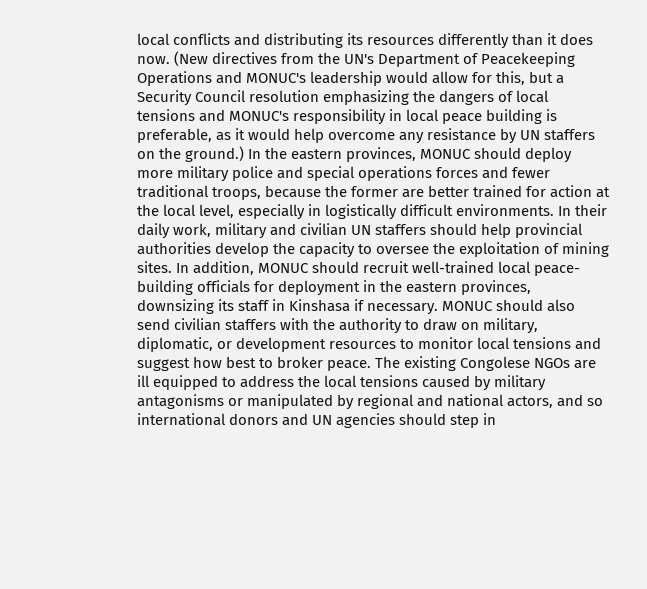local conflicts and distributing its resources differently than it does now. (New directives from the UN's Department of Peacekeeping Operations and MONUC's leadership would allow for this, but a Security Council resolution emphasizing the dangers of local tensions and MONUC's responsibility in local peace building is preferable, as it would help overcome any resistance by UN staffers on the ground.) In the eastern provinces, MONUC should deploy more military police and special operations forces and fewer traditional troops, because the former are better trained for action at the local level, especially in logistically difficult environments. In their daily work, military and civilian UN staffers should help provincial authorities develop the capacity to oversee the exploitation of mining sites. In addition, MONUC should recruit well-trained local peace-building officials for deployment in the eastern provinces, downsizing its staff in Kinshasa if necessary. MONUC should also send civilian staffers with the authority to draw on military, diplomatic, or development resources to monitor local tensions and suggest how best to broker peace. The existing Congolese NGOs are ill equipped to address the local tensions caused by military antagonisms or manipulated by regional and national actors, and so international donors and UN agencies should step in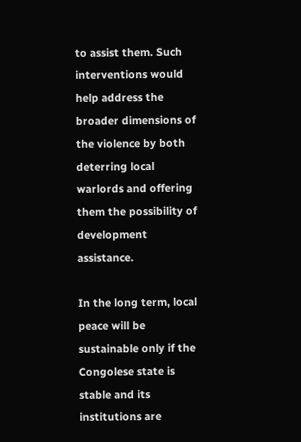to assist them. Such interventions would help address the broader dimensions of the violence by both deterring local warlords and offering them the possibility of development assistance.

In the long term, local peace will be sustainable only if the Congolese state is stable and its institutions are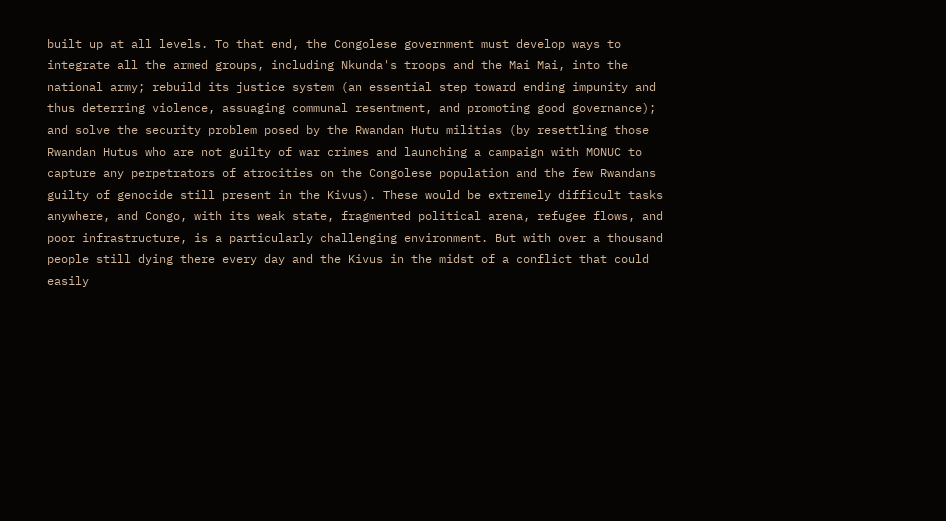built up at all levels. To that end, the Congolese government must develop ways to integrate all the armed groups, including Nkunda's troops and the Mai Mai, into the national army; rebuild its justice system (an essential step toward ending impunity and thus deterring violence, assuaging communal resentment, and promoting good governance); and solve the security problem posed by the Rwandan Hutu militias (by resettling those Rwandan Hutus who are not guilty of war crimes and launching a campaign with MONUC to capture any perpetrators of atrocities on the Congolese population and the few Rwandans guilty of genocide still present in the Kivus). These would be extremely difficult tasks anywhere, and Congo, with its weak state, fragmented political arena, refugee flows, and poor infrastructure, is a particularly challenging environment. But with over a thousand people still dying there every day and the Kivus in the midst of a conflict that could easily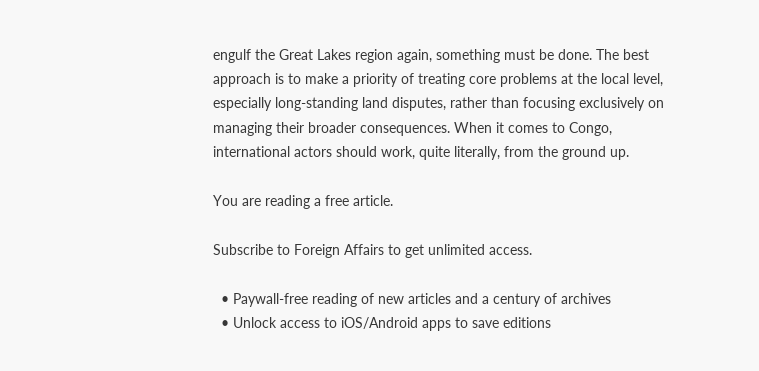engulf the Great Lakes region again, something must be done. The best approach is to make a priority of treating core problems at the local level, especially long-standing land disputes, rather than focusing exclusively on managing their broader consequences. When it comes to Congo, international actors should work, quite literally, from the ground up.

You are reading a free article.

Subscribe to Foreign Affairs to get unlimited access.

  • Paywall-free reading of new articles and a century of archives
  • Unlock access to iOS/Android apps to save editions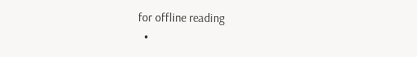for offline reading
  •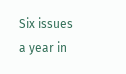Six issues a year in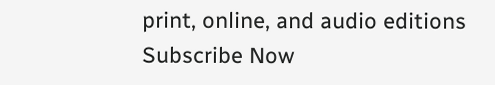print, online, and audio editions
Subscribe Now